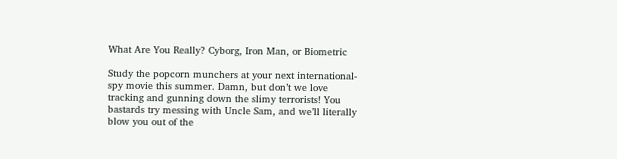What Are You Really? Cyborg, Iron Man, or Biometric

Study the popcorn munchers at your next international-spy movie this summer. Damn, but don’t we love tracking and gunning down the slimy terrorists! You bastards try messing with Uncle Sam, and we’ll literally blow you out of the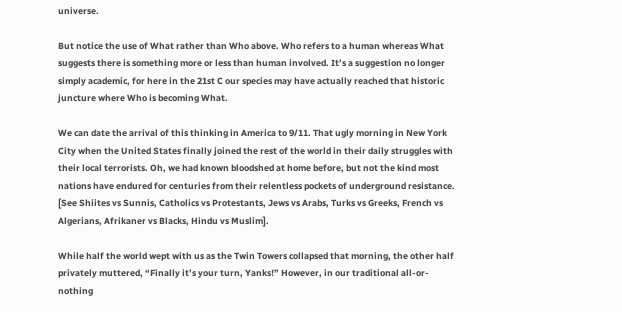universe.

But notice the use of What rather than Who above. Who refers to a human whereas What suggests there is something more or less than human involved. It’s a suggestion no longer simply academic, for here in the 21st C our species may have actually reached that historic juncture where Who is becoming What.

We can date the arrival of this thinking in America to 9/11. That ugly morning in New York City when the United States finally joined the rest of the world in their daily struggles with their local terrorists. Oh, we had known bloodshed at home before, but not the kind most nations have endured for centuries from their relentless pockets of underground resistance. [See Shiites vs Sunnis, Catholics vs Protestants, Jews vs Arabs, Turks vs Greeks, French vs Algerians, Afrikaner vs Blacks, Hindu vs Muslim].

While half the world wept with us as the Twin Towers collapsed that morning, the other half privately muttered, “Finally it’s your turn, Yanks!” However, in our traditional all-or-nothing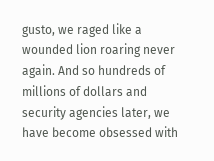gusto, we raged like a wounded lion roaring never again. And so hundreds of millions of dollars and security agencies later, we have become obsessed with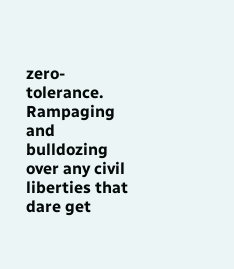zero-tolerance. Rampaging and bulldozing over any civil liberties that dare get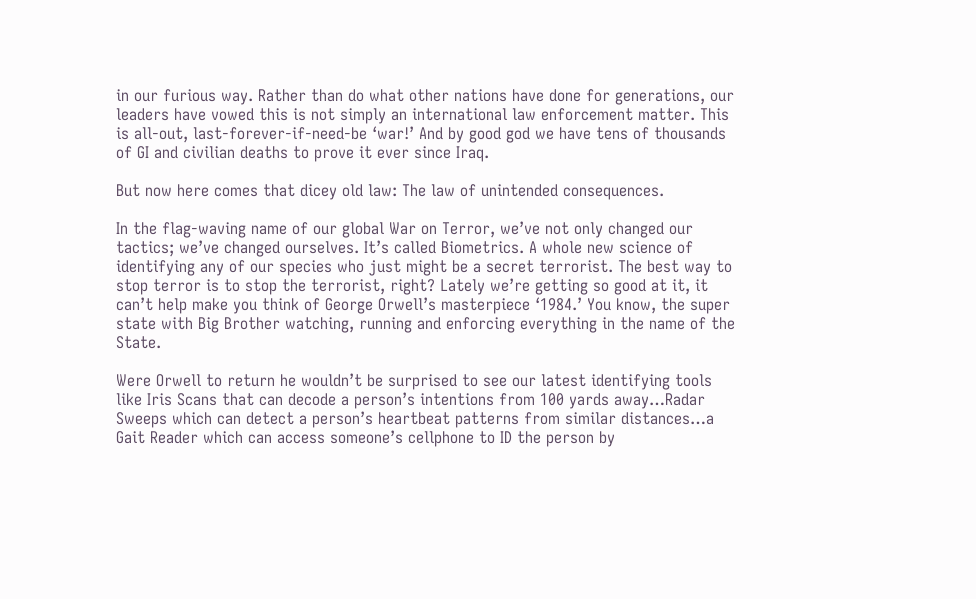in our furious way. Rather than do what other nations have done for generations, our leaders have vowed this is not simply an international law enforcement matter. This is all-out, last-forever-if-need-be ‘war!’ And by good god we have tens of thousands of GI and civilian deaths to prove it ever since Iraq.

But now here comes that dicey old law: The law of unintended consequences.

In the flag-waving name of our global War on Terror, we’ve not only changed our tactics; we’ve changed ourselves. It’s called Biometrics. A whole new science of identifying any of our species who just might be a secret terrorist. The best way to stop terror is to stop the terrorist, right? Lately we’re getting so good at it, it can’t help make you think of George Orwell’s masterpiece ‘1984.’ You know, the super state with Big Brother watching, running and enforcing everything in the name of the State.

Were Orwell to return he wouldn’t be surprised to see our latest identifying tools like Iris Scans that can decode a person’s intentions from 100 yards away…Radar Sweeps which can detect a person’s heartbeat patterns from similar distances…a Gait Reader which can access someone’s cellphone to ID the person by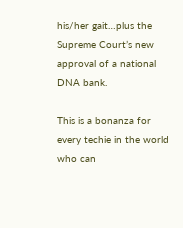his/her gait…plus the Supreme Court’s new approval of a national DNA bank.

This is a bonanza for every techie in the world who can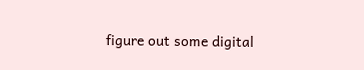figure out some digital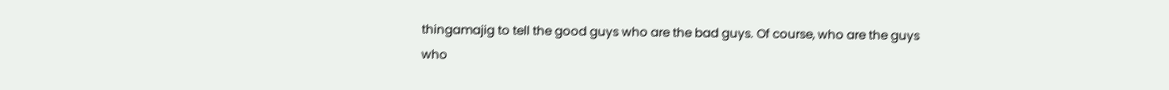thingamajig to tell the good guys who are the bad guys. Of course, who are the guys who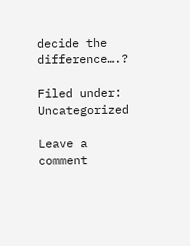decide the difference….?

Filed under: Uncategorized

Leave a comment